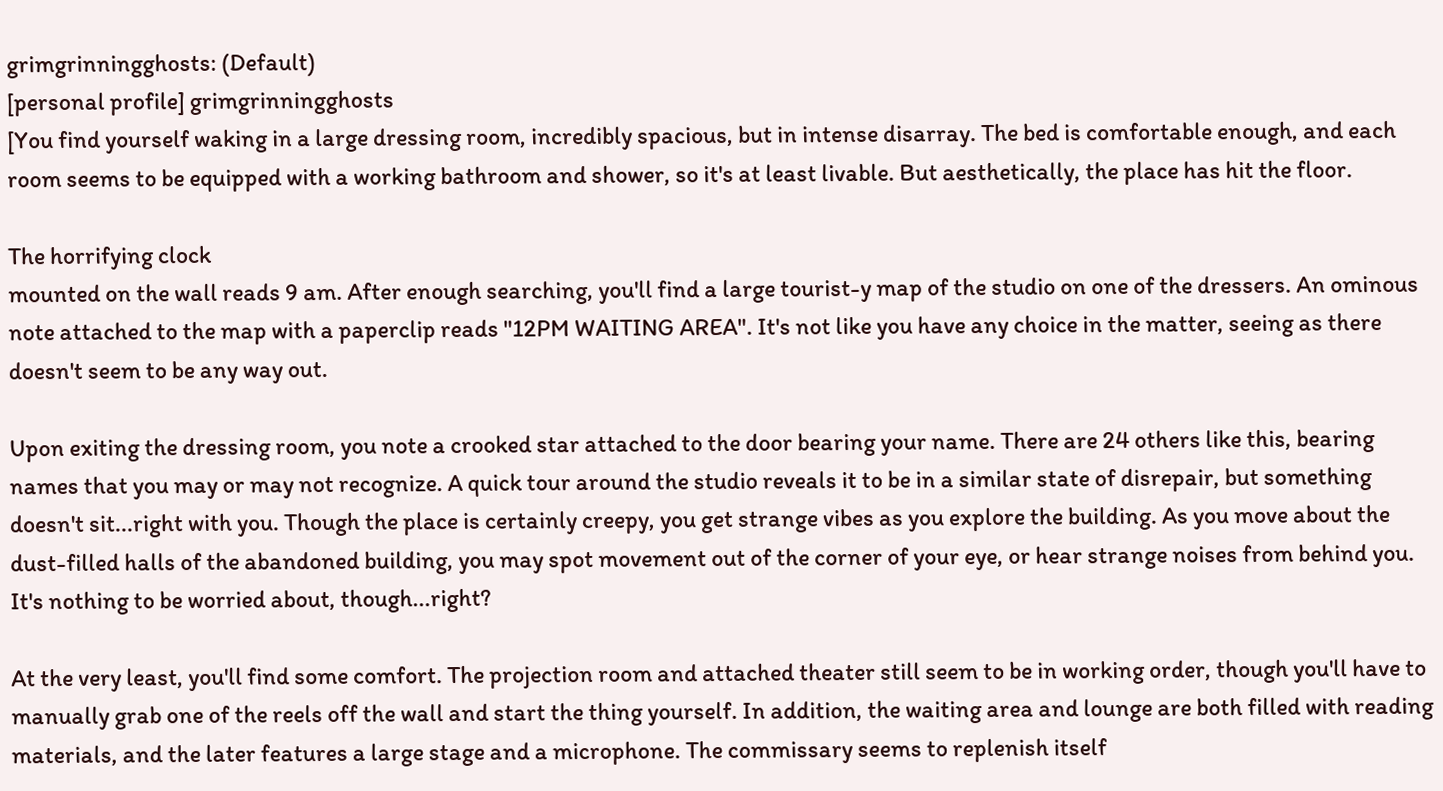grimgrinningghosts: (Default)
[personal profile] grimgrinningghosts
[You find yourself waking in a large dressing room, incredibly spacious, but in intense disarray. The bed is comfortable enough, and each room seems to be equipped with a working bathroom and shower, so it's at least livable. But aesthetically, the place has hit the floor.

The horrifying clock
mounted on the wall reads 9 am. After enough searching, you'll find a large tourist-y map of the studio on one of the dressers. An ominous note attached to the map with a paperclip reads "12PM WAITING AREA". It's not like you have any choice in the matter, seeing as there doesn't seem to be any way out.

Upon exiting the dressing room, you note a crooked star attached to the door bearing your name. There are 24 others like this, bearing names that you may or may not recognize. A quick tour around the studio reveals it to be in a similar state of disrepair, but something doesn't sit...right with you. Though the place is certainly creepy, you get strange vibes as you explore the building. As you move about the dust-filled halls of the abandoned building, you may spot movement out of the corner of your eye, or hear strange noises from behind you. It's nothing to be worried about, though...right?

At the very least, you'll find some comfort. The projection room and attached theater still seem to be in working order, though you'll have to manually grab one of the reels off the wall and start the thing yourself. In addition, the waiting area and lounge are both filled with reading materials, and the later features a large stage and a microphone. The commissary seems to replenish itself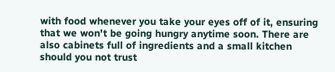with food whenever you take your eyes off of it, ensuring that we won't be going hungry anytime soon. There are also cabinets full of ingredients and a small kitchen should you not trust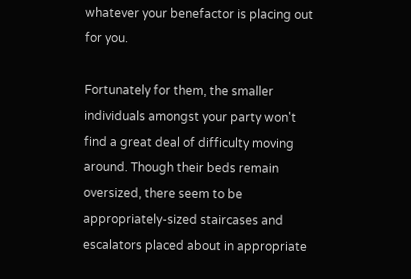whatever your benefactor is placing out for you.

Fortunately for them, the smaller individuals amongst your party won't find a great deal of difficulty moving around. Though their beds remain oversized, there seem to be appropriately-sized staircases and escalators placed about in appropriate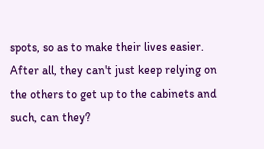spots, so as to make their lives easier. After all, they can't just keep relying on the others to get up to the cabinets and such, can they?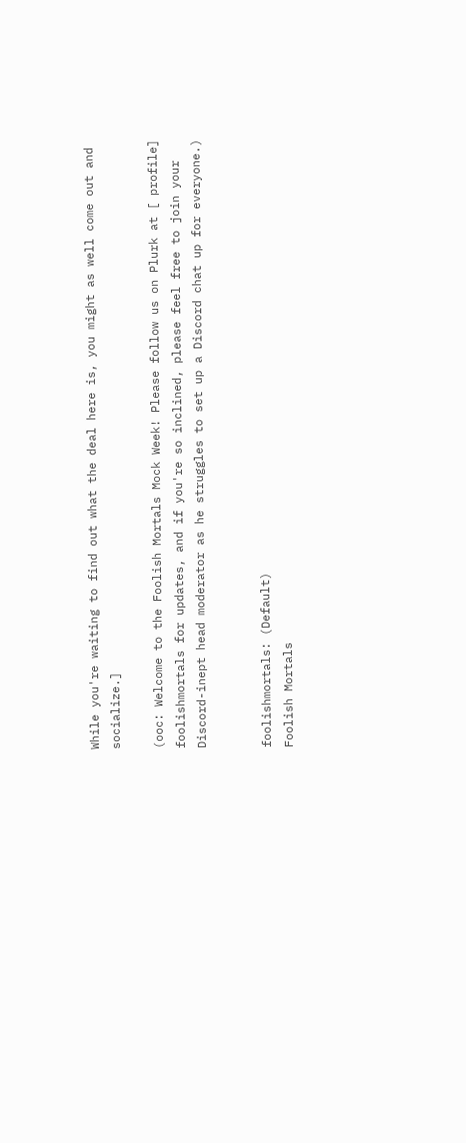While you're waiting to find out what the deal here is, you might as well come out and socialize.]

(ooc: Welcome to the Foolish Mortals Mock Week! Please follow us on Plurk at [ profile] foolishmortals for updates, and if you're so inclined, please feel free to join your Discord-inept head moderator as he struggles to set up a Discord chat up for everyone.)


foolishmortals: (Default)
Foolish Mortals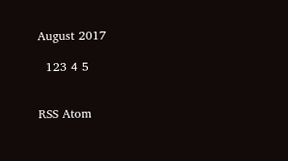August 2017

  123 4 5


RSS Atom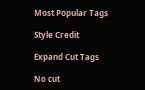Most Popular Tags

Style Credit

Expand Cut Tags

No cut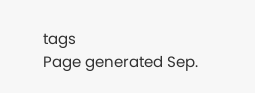tags
Page generated Sep.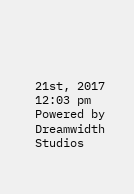21st, 2017 12:03 pm
Powered by Dreamwidth Studios